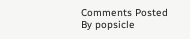Comments Posted By popsicle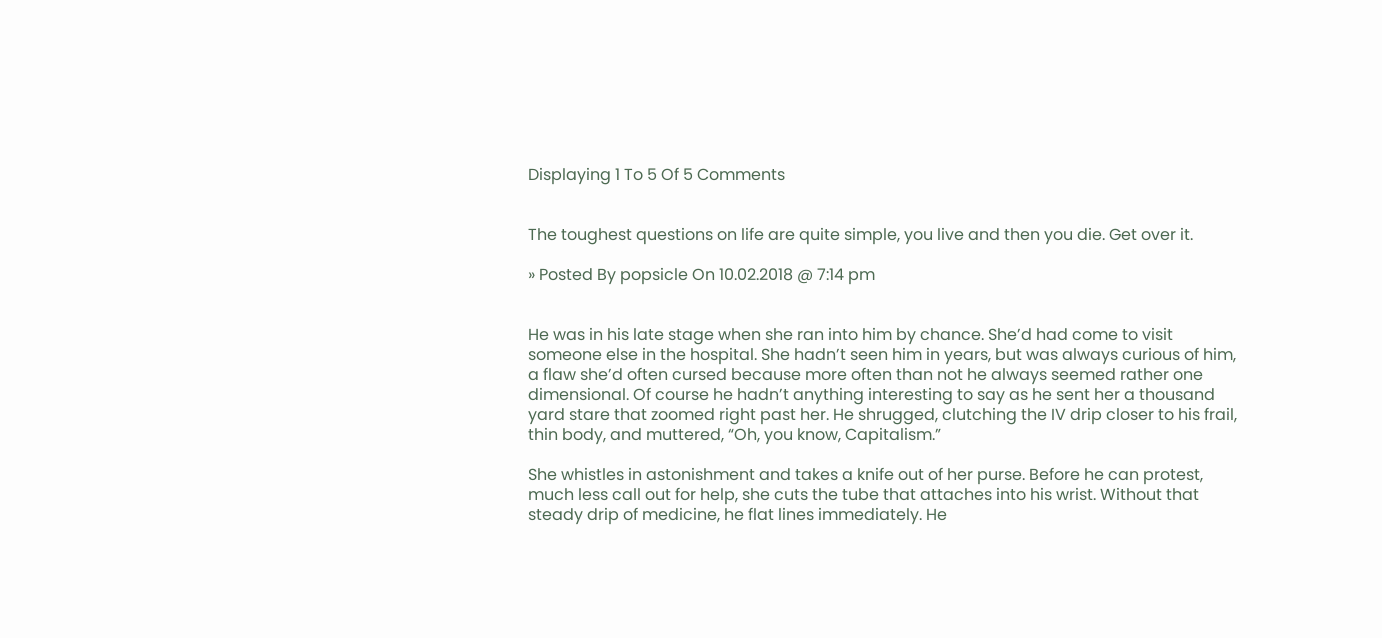Displaying 1 To 5 Of 5 Comments


The toughest questions on life are quite simple, you live and then you die. Get over it.

» Posted By popsicle On 10.02.2018 @ 7:14 pm


He was in his late stage when she ran into him by chance. She’d had come to visit someone else in the hospital. She hadn’t seen him in years, but was always curious of him, a flaw she’d often cursed because more often than not he always seemed rather one dimensional. Of course he hadn’t anything interesting to say as he sent her a thousand yard stare that zoomed right past her. He shrugged, clutching the IV drip closer to his frail, thin body, and muttered, “Oh, you know, Capitalism.”

She whistles in astonishment and takes a knife out of her purse. Before he can protest, much less call out for help, she cuts the tube that attaches into his wrist. Without that steady drip of medicine, he flat lines immediately. He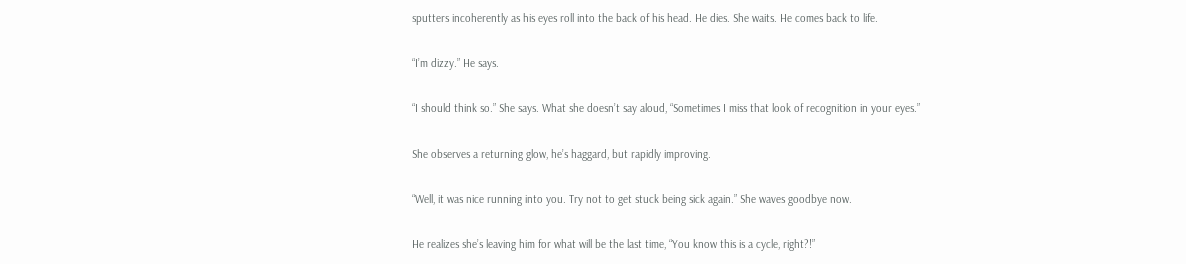sputters incoherently as his eyes roll into the back of his head. He dies. She waits. He comes back to life.

“I’m dizzy.” He says.

“I should think so.” She says. What she doesn’t say aloud, “Sometimes I miss that look of recognition in your eyes.”

She observes a returning glow, he’s haggard, but rapidly improving.

“Well, it was nice running into you. Try not to get stuck being sick again.” She waves goodbye now.

He realizes she’s leaving him for what will be the last time, “You know this is a cycle, right?!”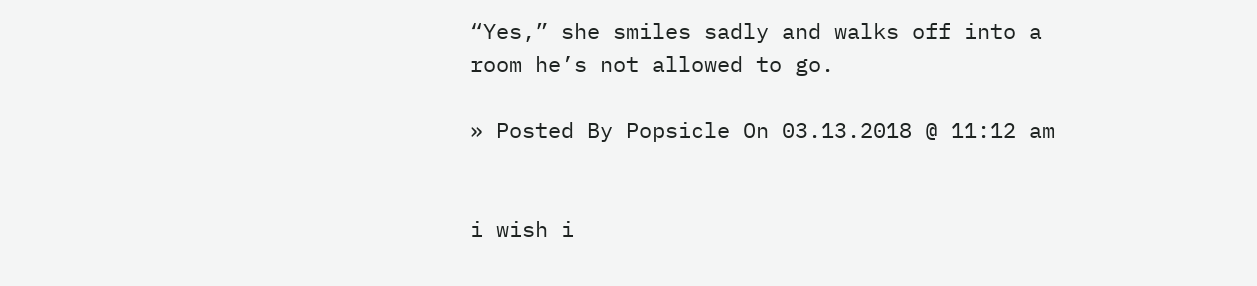“Yes,” she smiles sadly and walks off into a room he’s not allowed to go.

» Posted By Popsicle On 03.13.2018 @ 11:12 am


i wish i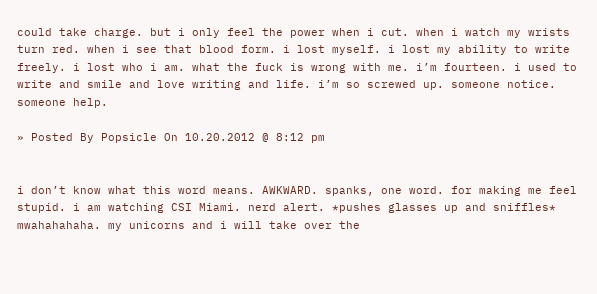could take charge. but i only feel the power when i cut. when i watch my wrists turn red. when i see that blood form. i lost myself. i lost my ability to write freely. i lost who i am. what the fuck is wrong with me. i’m fourteen. i used to write and smile and love writing and life. i’m so screwed up. someone notice. someone help.

» Posted By Popsicle On 10.20.2012 @ 8:12 pm


i don’t know what this word means. AWKWARD. spanks, one word. for making me feel stupid. i am watching CSI Miami. nerd alert. *pushes glasses up and sniffles* mwahahahaha. my unicorns and i will take over the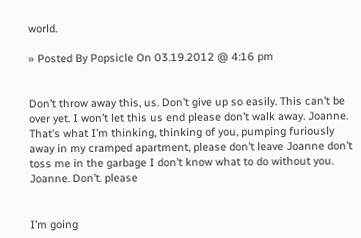world.

» Posted By Popsicle On 03.19.2012 @ 4:16 pm


Don’t throw away this, us. Don’t give up so easily. This can’t be over yet. I won’t let this us end please don’t walk away. Joanne. That’s what I’m thinking, thinking of you, pumping furiously away in my cramped apartment, please don’t leave Joanne don’t toss me in the garbage I don’t know what to do without you. Joanne. Don’t. please


I’m going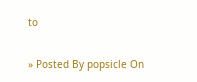to

» Posted By popsicle On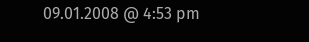09.01.2008 @ 4:53 pm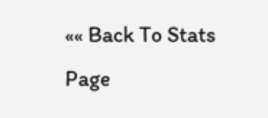«« Back To Stats Page